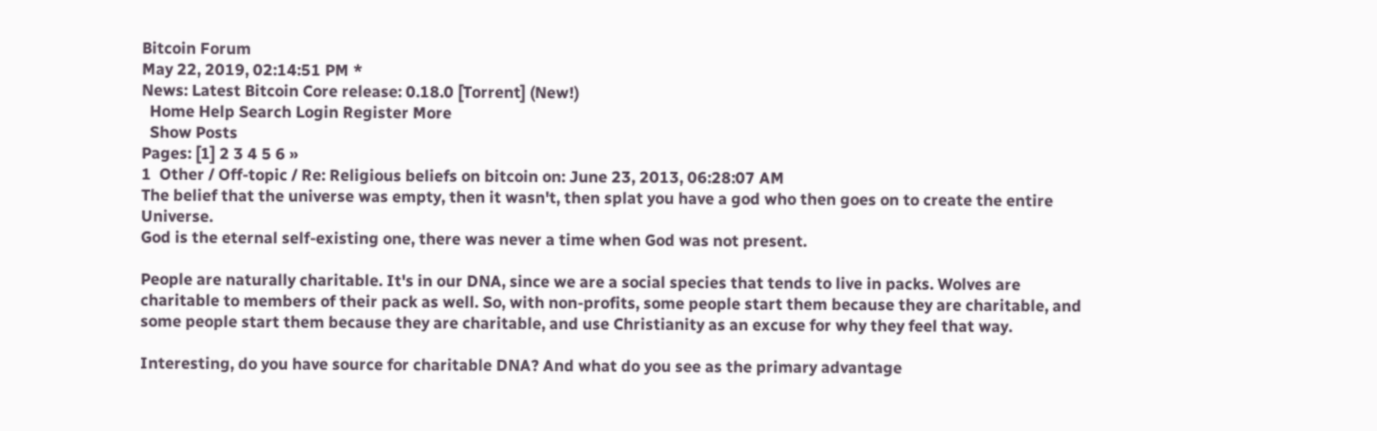Bitcoin Forum
May 22, 2019, 02:14:51 PM *
News: Latest Bitcoin Core release: 0.18.0 [Torrent] (New!)
  Home Help Search Login Register More
  Show Posts
Pages: [1] 2 3 4 5 6 »
1  Other / Off-topic / Re: Religious beliefs on bitcoin on: June 23, 2013, 06:28:07 AM
The belief that the universe was empty, then it wasn't, then splat you have a god who then goes on to create the entire Universe.
God is the eternal self-existing one, there was never a time when God was not present.

People are naturally charitable. It's in our DNA, since we are a social species that tends to live in packs. Wolves are charitable to members of their pack as well. So, with non-profits, some people start them because they are charitable, and some people start them because they are charitable, and use Christianity as an excuse for why they feel that way.

Interesting, do you have source for charitable DNA? And what do you see as the primary advantage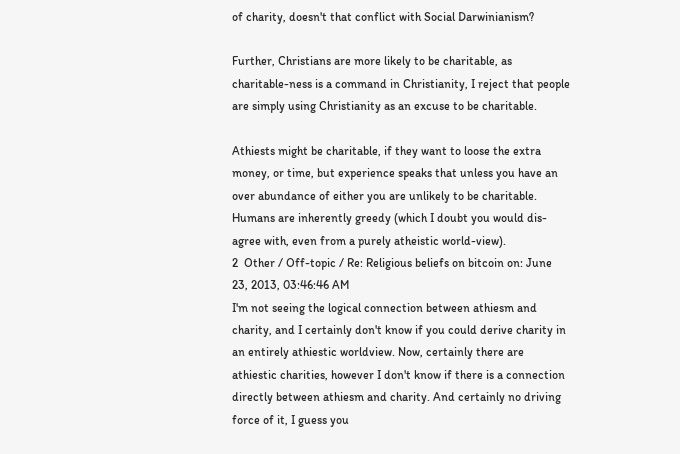of charity, doesn't that conflict with Social Darwinianism?

Further, Christians are more likely to be charitable, as charitable-ness is a command in Christianity, I reject that people are simply using Christianity as an excuse to be charitable.

Athiests might be charitable, if they want to loose the extra money, or time, but experience speaks that unless you have an over abundance of either you are unlikely to be charitable. Humans are inherently greedy (which I doubt you would dis-agree with, even from a purely atheistic world-view).
2  Other / Off-topic / Re: Religious beliefs on bitcoin on: June 23, 2013, 03:46:46 AM
I'm not seeing the logical connection between athiesm and charity, and I certainly don't know if you could derive charity in an entirely athiestic worldview. Now, certainly there are athiestic charities, however I don't know if there is a connection directly between athiesm and charity. And certainly no driving force of it, I guess you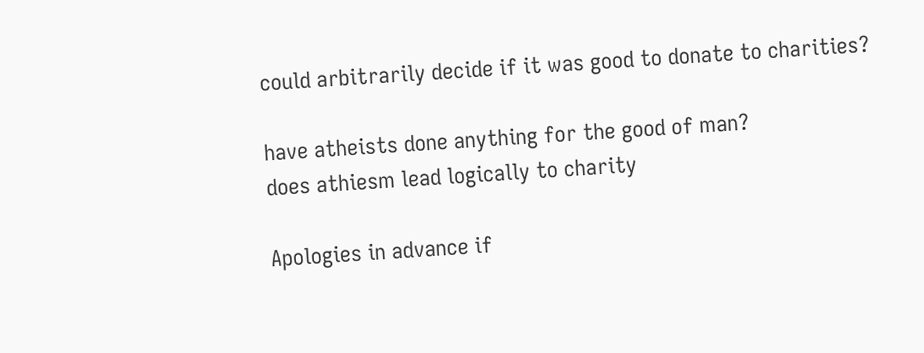could arbitrarily decide if it was good to donate to charities?

have atheists done anything for the good of man?
does athiesm lead logically to charity

Apologies in advance if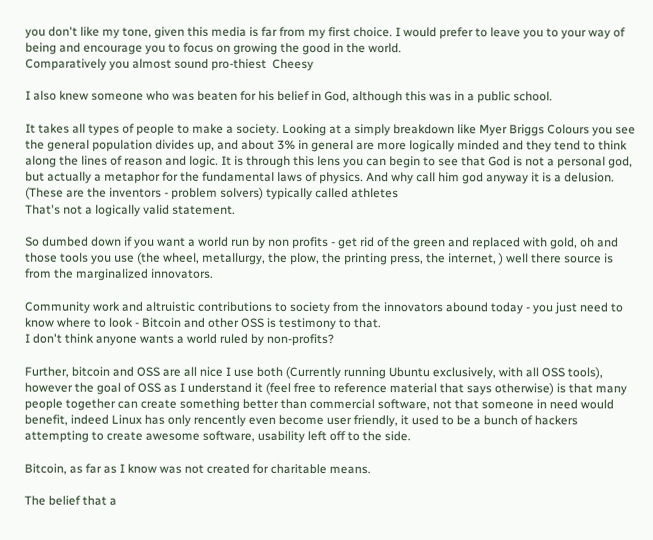you don't like my tone, given this media is far from my first choice. I would prefer to leave you to your way of being and encourage you to focus on growing the good in the world.
Comparatively you almost sound pro-thiest  Cheesy

I also knew someone who was beaten for his belief in God, although this was in a public school.

It takes all types of people to make a society. Looking at a simply breakdown like Myer Briggs Colours you see the general population divides up, and about 3% in general are more logically minded and they tend to think along the lines of reason and logic. It is through this lens you can begin to see that God is not a personal god, but actually a metaphor for the fundamental laws of physics. And why call him god anyway it is a delusion. (These are the inventors - problem solvers) typically called athletes
That's not a logically valid statement.

So dumbed down if you want a world run by non profits - get rid of the green and replaced with gold, oh and those tools you use (the wheel, metallurgy, the plow, the printing press, the internet, ) well there source is from the marginalized innovators.

Community work and altruistic contributions to society from the innovators abound today - you just need to know where to look - Bitcoin and other OSS is testimony to that.
I don't think anyone wants a world ruled by non-profits?

Further, bitcoin and OSS are all nice I use both (Currently running Ubuntu exclusively, with all OSS tools), however the goal of OSS as I understand it (feel free to reference material that says otherwise) is that many people together can create something better than commercial software, not that someone in need would benefit, indeed Linux has only rencently even become user friendly, it used to be a bunch of hackers attempting to create awesome software, usability left off to the side.

Bitcoin, as far as I know was not created for charitable means.

The belief that a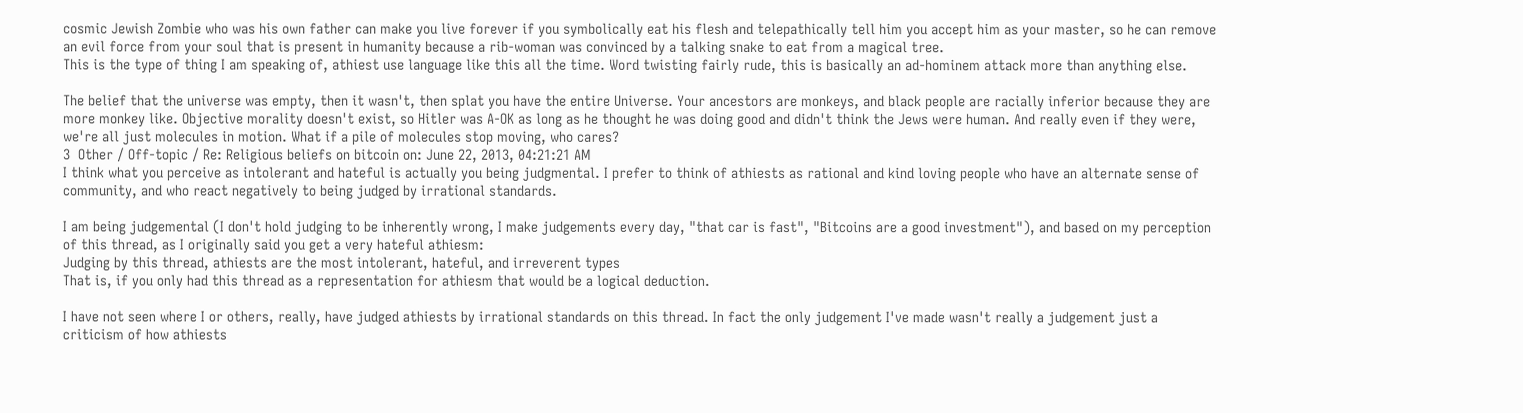cosmic Jewish Zombie who was his own father can make you live forever if you symbolically eat his flesh and telepathically tell him you accept him as your master, so he can remove an evil force from your soul that is present in humanity because a rib-woman was convinced by a talking snake to eat from a magical tree.
This is the type of thing I am speaking of, athiest use language like this all the time. Word twisting fairly rude, this is basically an ad-hominem attack more than anything else.

The belief that the universe was empty, then it wasn't, then splat you have the entire Universe. Your ancestors are monkeys, and black people are racially inferior because they are more monkey like. Objective morality doesn't exist, so Hitler was A-OK as long as he thought he was doing good and didn't think the Jews were human. And really even if they were, we're all just molecules in motion. What if a pile of molecules stop moving, who cares?
3  Other / Off-topic / Re: Religious beliefs on bitcoin on: June 22, 2013, 04:21:21 AM
I think what you perceive as intolerant and hateful is actually you being judgmental. I prefer to think of athiests as rational and kind loving people who have an alternate sense of community, and who react negatively to being judged by irrational standards.

I am being judgemental (I don't hold judging to be inherently wrong, I make judgements every day, "that car is fast", "Bitcoins are a good investment"), and based on my perception of this thread, as I originally said you get a very hateful athiesm:
Judging by this thread, athiests are the most intolerant, hateful, and irreverent types
That is, if you only had this thread as a representation for athiesm that would be a logical deduction.

I have not seen where I or others, really, have judged athiests by irrational standards on this thread. In fact the only judgement I've made wasn't really a judgement just a criticism of how athiests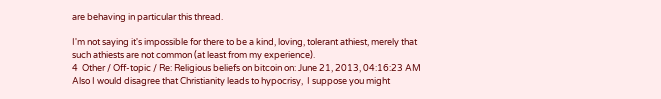are behaving in particular this thread.

I'm not saying it's impossible for there to be a kind, loving, tolerant athiest, merely that such athiests are not common (at least from my experience).
4  Other / Off-topic / Re: Religious beliefs on bitcoin on: June 21, 2013, 04:16:23 AM
Also I would disagree that Christianity leads to hypocrisy,  I suppose you might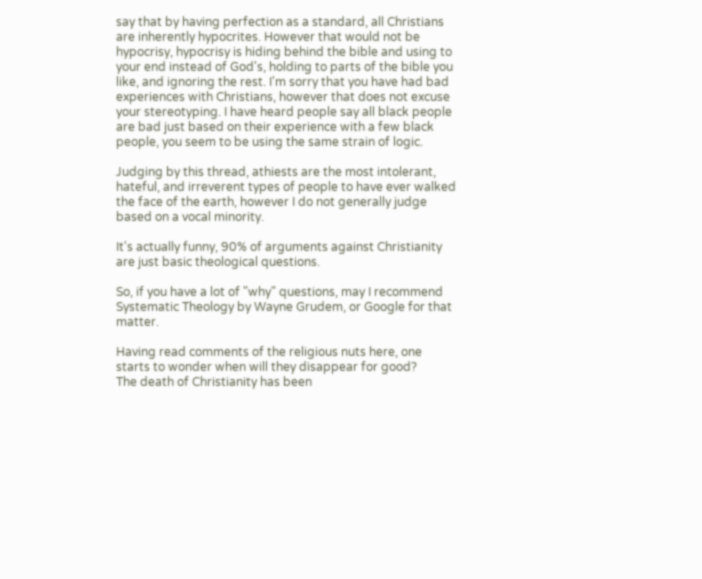say that by having perfection as a standard, all Christians are inherently hypocrites. However that would not be hypocrisy, hypocrisy is hiding behind the bible and using to your end instead of God's, holding to parts of the bible you like, and ignoring the rest. I'm sorry that you have had bad experiences with Christians, however that does not excuse your stereotyping. I have heard people say all black people are bad just based on their experience with a few black people, you seem to be using the same strain of logic.

Judging by this thread, athiests are the most intolerant, hateful, and irreverent types of people to have ever walked the face of the earth, however I do not generally judge based on a vocal minority.

It's actually funny, 90% of arguments against Christianity are just basic theological questions.

So, if you have a lot of "why" questions, may I recommend Systematic Theology by Wayne Grudem, or Google for that matter.

Having read comments of the religious nuts here, one starts to wonder when will they disappear for good?
The death of Christianity has been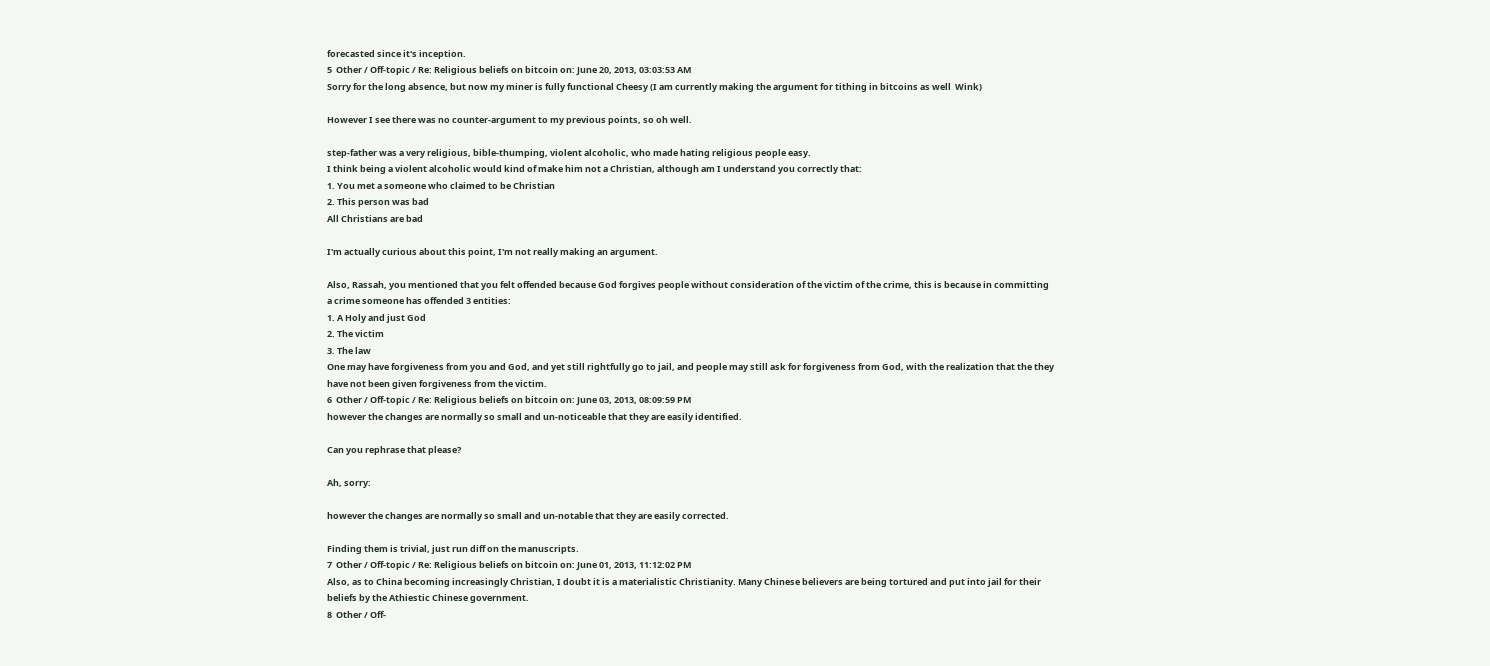forecasted since it's inception.
5  Other / Off-topic / Re: Religious beliefs on bitcoin on: June 20, 2013, 03:03:53 AM
Sorry for the long absence, but now my miner is fully functional Cheesy (I am currently making the argument for tithing in bitcoins as well  Wink)

However I see there was no counter-argument to my previous points, so oh well.

step-father was a very religious, bible-thumping, violent alcoholic, who made hating religious people easy.
I think being a violent alcoholic would kind of make him not a Christian, although am I understand you correctly that:
1. You met a someone who claimed to be Christian
2. This person was bad
All Christians are bad

I'm actually curious about this point, I'm not really making an argument.

Also, Rassah, you mentioned that you felt offended because God forgives people without consideration of the victim of the crime, this is because in committing a crime someone has offended 3 entities:
1. A Holy and just God
2. The victim
3. The law
One may have forgiveness from you and God, and yet still rightfully go to jail, and people may still ask for forgiveness from God, with the realization that the they have not been given forgiveness from the victim.
6  Other / Off-topic / Re: Religious beliefs on bitcoin on: June 03, 2013, 08:09:59 PM
however the changes are normally so small and un-noticeable that they are easily identified.

Can you rephrase that please?

Ah, sorry:

however the changes are normally so small and un-notable that they are easily corrected.

Finding them is trivial, just run diff on the manuscripts.
7  Other / Off-topic / Re: Religious beliefs on bitcoin on: June 01, 2013, 11:12:02 PM
Also, as to China becoming increasingly Christian, I doubt it is a materialistic Christianity. Many Chinese believers are being tortured and put into jail for their beliefs by the Athiestic Chinese government.
8  Other / Off-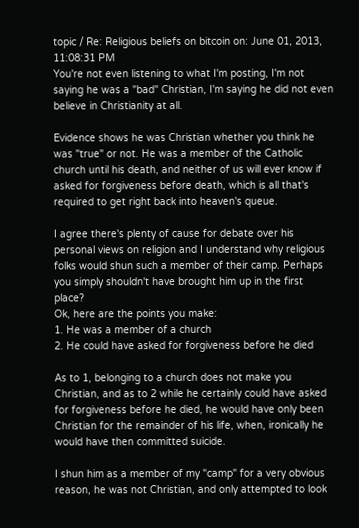topic / Re: Religious beliefs on bitcoin on: June 01, 2013, 11:08:31 PM
You're not even listening to what I'm posting, I'm not saying he was a "bad" Christian, I'm saying he did not even believe in Christianity at all.

Evidence shows he was Christian whether you think he was "true" or not. He was a member of the Catholic church until his death, and neither of us will ever know if asked for forgiveness before death, which is all that's required to get right back into heaven's queue.

I agree there's plenty of cause for debate over his personal views on religion and I understand why religious folks would shun such a member of their camp. Perhaps you simply shouldn't have brought him up in the first place?
Ok, here are the points you make:
1. He was a member of a church
2. He could have asked for forgiveness before he died

As to 1, belonging to a church does not make you Christian, and as to 2 while he certainly could have asked for forgiveness before he died, he would have only been Christian for the remainder of his life, when, ironically he would have then committed suicide.

I shun him as a member of my "camp" for a very obvious reason, he was not Christian, and only attempted to look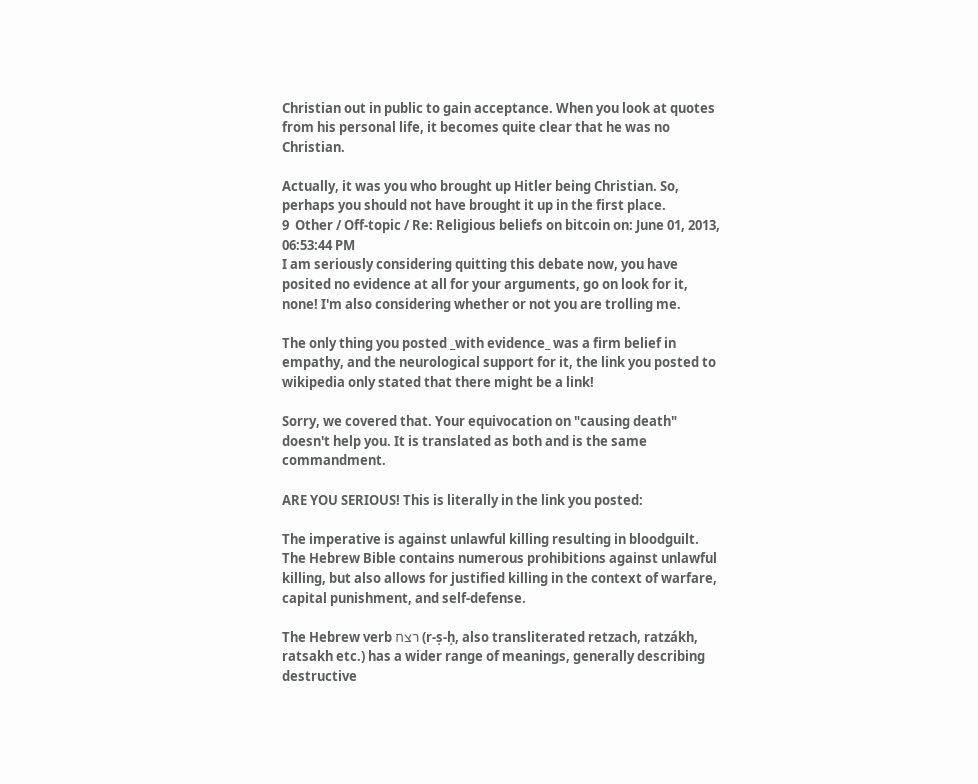Christian out in public to gain acceptance. When you look at quotes from his personal life, it becomes quite clear that he was no Christian.

Actually, it was you who brought up Hitler being Christian. So, perhaps you should not have brought it up in the first place.
9  Other / Off-topic / Re: Religious beliefs on bitcoin on: June 01, 2013, 06:53:44 PM
I am seriously considering quitting this debate now, you have posited no evidence at all for your arguments, go on look for it, none! I'm also considering whether or not you are trolling me.

The only thing you posted _with evidence_ was a firm belief in empathy, and the neurological support for it, the link you posted to wikipedia only stated that there might be a link!

Sorry, we covered that. Your equivocation on "causing death" doesn't help you. It is translated as both and is the same commandment.

ARE YOU SERIOUS! This is literally in the link you posted:

The imperative is against unlawful killing resulting in bloodguilt. The Hebrew Bible contains numerous prohibitions against unlawful killing, but also allows for justified killing in the context of warfare, capital punishment, and self-defense.

The Hebrew verb רצח (r-ṣ-ḥ, also transliterated retzach, ratzákh, ratsakh etc.) has a wider range of meanings, generally describing destructive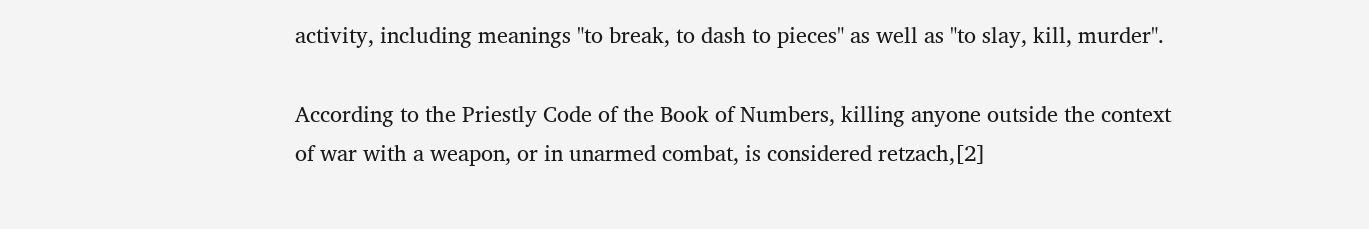activity, including meanings "to break, to dash to pieces" as well as "to slay, kill, murder".

According to the Priestly Code of the Book of Numbers, killing anyone outside the context of war with a weapon, or in unarmed combat, is considered retzach,[2]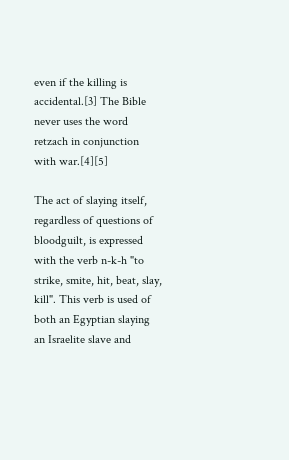even if the killing is accidental.[3] The Bible never uses the word retzach in conjunction with war.[4][5]

The act of slaying itself, regardless of questions of bloodguilt, is expressed with the verb n-k-h "to strike, smite, hit, beat, slay, kill". This verb is used of both an Egyptian slaying an Israelite slave and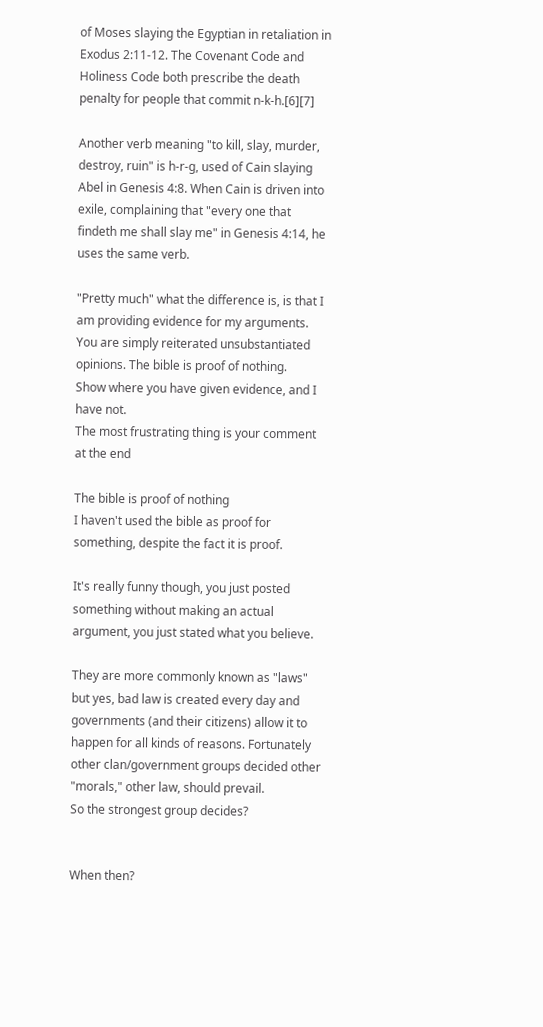of Moses slaying the Egyptian in retaliation in Exodus 2:11-12. The Covenant Code and Holiness Code both prescribe the death penalty for people that commit n-k-h.[6][7]

Another verb meaning "to kill, slay, murder, destroy, ruin" is h-r-g, used of Cain slaying Abel in Genesis 4:8. When Cain is driven into exile, complaining that "every one that findeth me shall slay me" in Genesis 4:14, he uses the same verb.

"Pretty much" what the difference is, is that I am providing evidence for my arguments. You are simply reiterated unsubstantiated opinions. The bible is proof of nothing.
Show where you have given evidence, and I have not.
The most frustrating thing is your comment at the end

The bible is proof of nothing
I haven't used the bible as proof for something, despite the fact it is proof.

It's really funny though, you just posted something without making an actual argument, you just stated what you believe.

They are more commonly known as "laws" but yes, bad law is created every day and governments (and their citizens) allow it to happen for all kinds of reasons. Fortunately other clan/government groups decided other "morals," other law, should prevail.
So the strongest group decides?


When then?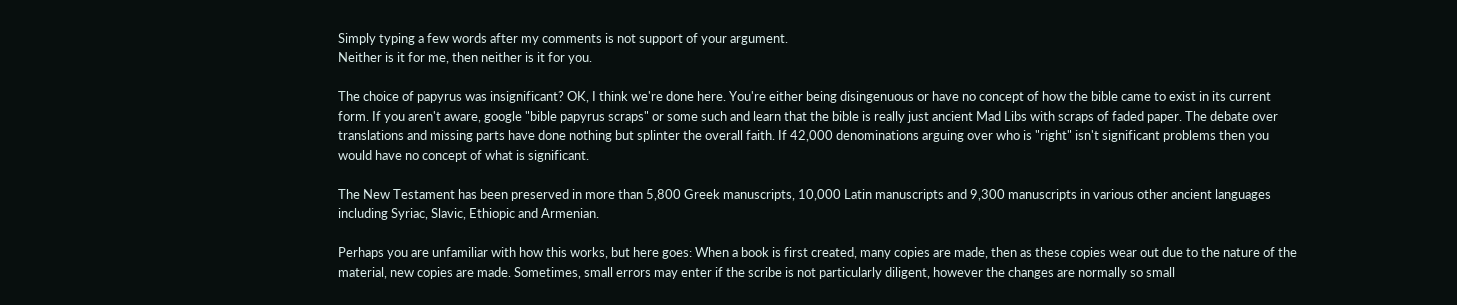Simply typing a few words after my comments is not support of your argument.
Neither is it for me, then neither is it for you.

The choice of papyrus was insignificant? OK, I think we're done here. You're either being disingenuous or have no concept of how the bible came to exist in its current form. If you aren't aware, google "bible papyrus scraps" or some such and learn that the bible is really just ancient Mad Libs with scraps of faded paper. The debate over translations and missing parts have done nothing but splinter the overall faith. If 42,000 denominations arguing over who is "right" isn't significant problems then you would have no concept of what is significant.

The New Testament has been preserved in more than 5,800 Greek manuscripts, 10,000 Latin manuscripts and 9,300 manuscripts in various other ancient languages including Syriac, Slavic, Ethiopic and Armenian.

Perhaps you are unfamiliar with how this works, but here goes: When a book is first created, many copies are made, then as these copies wear out due to the nature of the material, new copies are made. Sometimes, small errors may enter if the scribe is not particularly diligent, however the changes are normally so small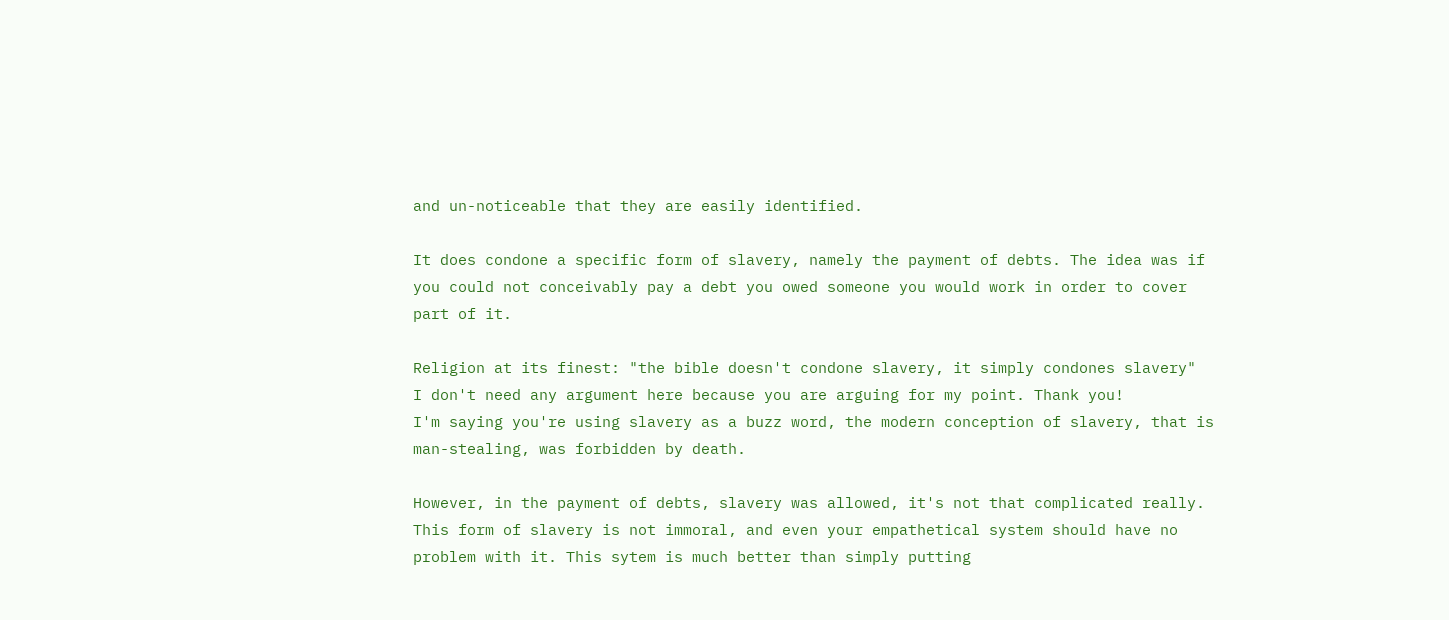and un-noticeable that they are easily identified.

It does condone a specific form of slavery, namely the payment of debts. The idea was if you could not conceivably pay a debt you owed someone you would work in order to cover part of it.

Religion at its finest: "the bible doesn't condone slavery, it simply condones slavery"
I don't need any argument here because you are arguing for my point. Thank you!
I'm saying you're using slavery as a buzz word, the modern conception of slavery, that is man-stealing, was forbidden by death.

However, in the payment of debts, slavery was allowed, it's not that complicated really. This form of slavery is not immoral, and even your empathetical system should have no problem with it. This sytem is much better than simply putting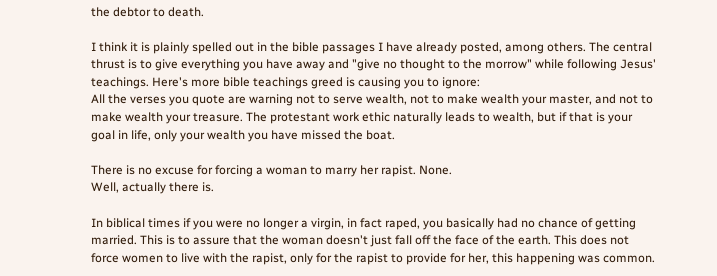the debtor to death.

I think it is plainly spelled out in the bible passages I have already posted, among others. The central thrust is to give everything you have away and "give no thought to the morrow" while following Jesus' teachings. Here's more bible teachings greed is causing you to ignore:
All the verses you quote are warning not to serve wealth, not to make wealth your master, and not to make wealth your treasure. The protestant work ethic naturally leads to wealth, but if that is your goal in life, only your wealth you have missed the boat.

There is no excuse for forcing a woman to marry her rapist. None.
Well, actually there is.

In biblical times if you were no longer a virgin, in fact raped, you basically had no chance of getting married. This is to assure that the woman doesn't just fall off the face of the earth. This does not force women to live with the rapist, only for the rapist to provide for her, this happening was common.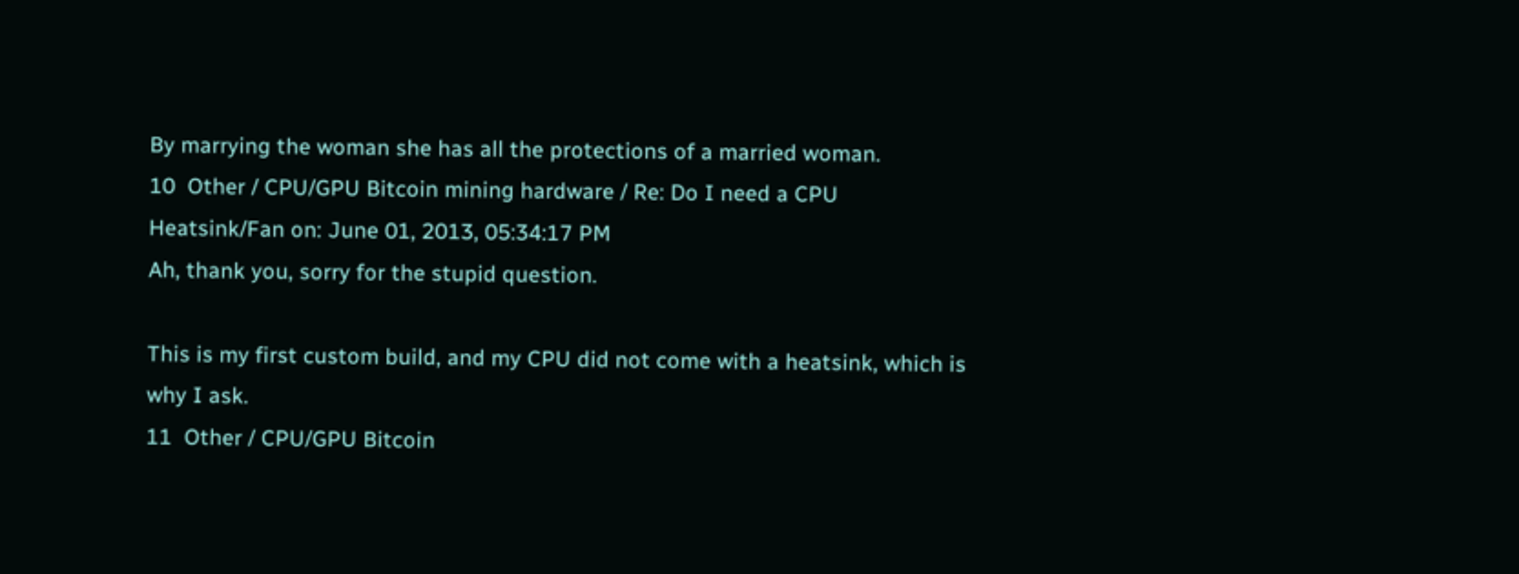By marrying the woman she has all the protections of a married woman.
10  Other / CPU/GPU Bitcoin mining hardware / Re: Do I need a CPU Heatsink/Fan on: June 01, 2013, 05:34:17 PM
Ah, thank you, sorry for the stupid question.

This is my first custom build, and my CPU did not come with a heatsink, which is why I ask.
11  Other / CPU/GPU Bitcoin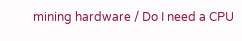mining hardware / Do I need a CPU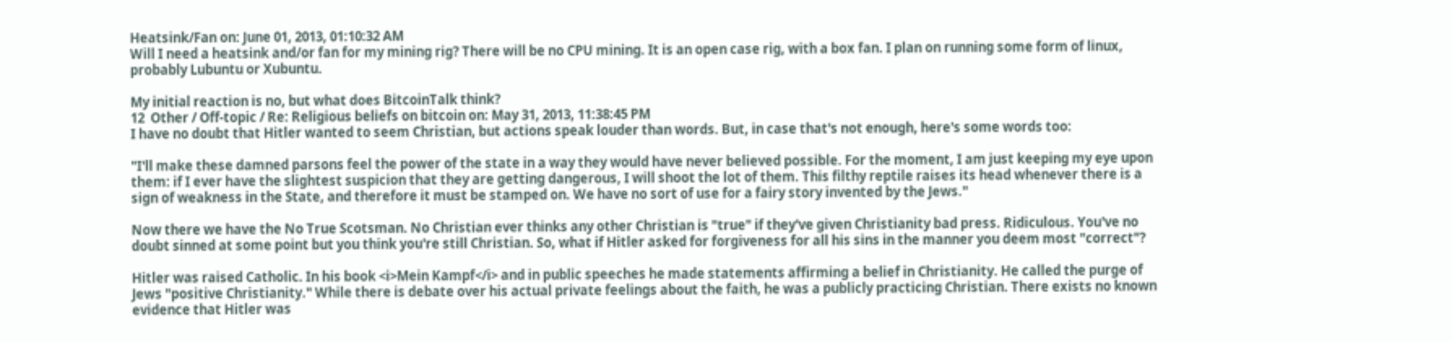Heatsink/Fan on: June 01, 2013, 01:10:32 AM
Will I need a heatsink and/or fan for my mining rig? There will be no CPU mining. It is an open case rig, with a box fan. I plan on running some form of linux, probably Lubuntu or Xubuntu.

My initial reaction is no, but what does BitcoinTalk think?
12  Other / Off-topic / Re: Religious beliefs on bitcoin on: May 31, 2013, 11:38:45 PM
I have no doubt that Hitler wanted to seem Christian, but actions speak louder than words. But, in case that's not enough, here's some words too:

"I'll make these damned parsons feel the power of the state in a way they would have never believed possible. For the moment, I am just keeping my eye upon them: if I ever have the slightest suspicion that they are getting dangerous, I will shoot the lot of them. This filthy reptile raises its head whenever there is a sign of weakness in the State, and therefore it must be stamped on. We have no sort of use for a fairy story invented by the Jews."

Now there we have the No True Scotsman. No Christian ever thinks any other Christian is "true" if they've given Christianity bad press. Ridiculous. You've no doubt sinned at some point but you think you're still Christian. So, what if Hitler asked for forgiveness for all his sins in the manner you deem most "correct"?

Hitler was raised Catholic. In his book <i>Mein Kampf</i> and in public speeches he made statements affirming a belief in Christianity. He called the purge of Jews "positive Christianity." While there is debate over his actual private feelings about the faith, he was a publicly practicing Christian. There exists no known evidence that Hitler was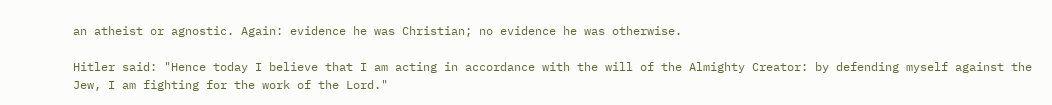an atheist or agnostic. Again: evidence he was Christian; no evidence he was otherwise.

Hitler said: "Hence today I believe that I am acting in accordance with the will of the Almighty Creator: by defending myself against the Jew, I am fighting for the work of the Lord."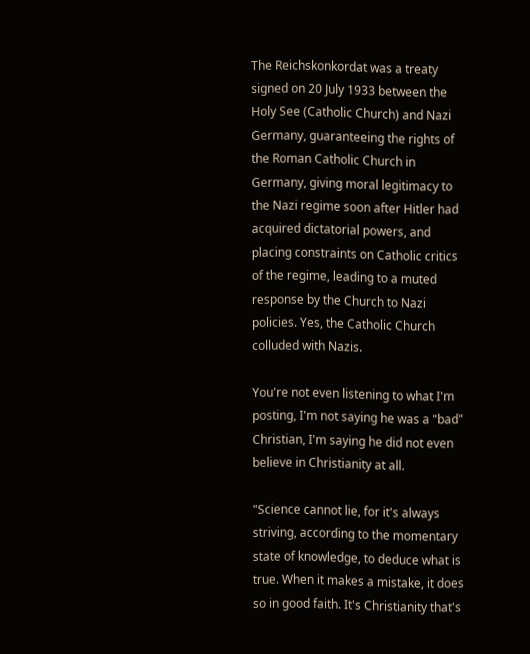The Reichskonkordat was a treaty signed on 20 July 1933 between the Holy See (Catholic Church) and Nazi Germany, guaranteeing the rights of the Roman Catholic Church in Germany, giving moral legitimacy to the Nazi regime soon after Hitler had acquired dictatorial powers, and placing constraints on Catholic critics of the regime, leading to a muted response by the Church to Nazi policies. Yes, the Catholic Church colluded with Nazis.

You're not even listening to what I'm posting, I'm not saying he was a "bad" Christian, I'm saying he did not even believe in Christianity at all.

"Science cannot lie, for it's always striving, according to the momentary state of knowledge, to deduce what is true. When it makes a mistake, it does so in good faith. It's Christianity that's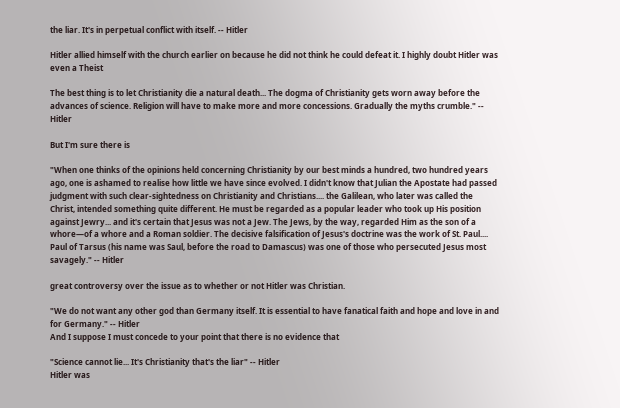the liar. It's in perpetual conflict with itself. -- Hitler

Hitler allied himself with the church earlier on because he did not think he could defeat it. I highly doubt Hitler was even a Theist

The best thing is to let Christianity die a natural death... The dogma of Christianity gets worn away before the advances of science. Religion will have to make more and more concessions. Gradually the myths crumble." -- Hitler

But I'm sure there is

"When one thinks of the opinions held concerning Christianity by our best minds a hundred, two hundred years ago, one is ashamed to realise how little we have since evolved. I didn't know that Julian the Apostate had passed judgment with such clear-sightedness on Christianity and Christians.... the Galilean, who later was called the Christ, intended something quite different. He must be regarded as a popular leader who took up His position against Jewry... and it's certain that Jesus was not a Jew. The Jews, by the way, regarded Him as the son of a whore—of a whore and a Roman soldier. The decisive falsification of Jesus's doctrine was the work of St. Paul.... Paul of Tarsus (his name was Saul, before the road to Damascus) was one of those who persecuted Jesus most savagely." -- Hitler

great controversy over the issue as to whether or not Hitler was Christian.

"We do not want any other god than Germany itself. It is essential to have fanatical faith and hope and love in and for Germany." -- Hitler
And I suppose I must concede to your point that there is no evidence that

"Science cannot lie... It's Christianity that's the liar" -- Hitler
Hitler was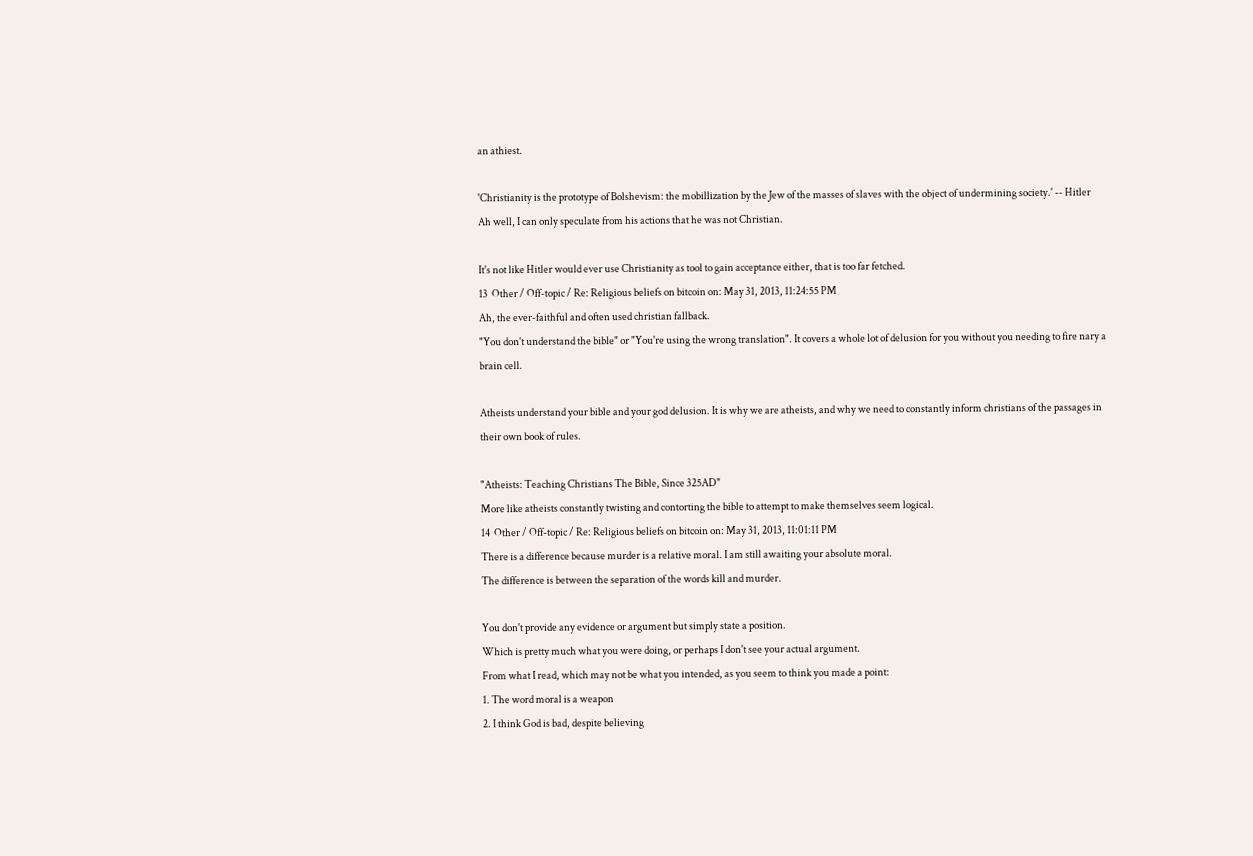an athiest.

'Christianity is the prototype of Bolshevism: the mobillization by the Jew of the masses of slaves with the object of undermining society.' -- Hitler
Ah well, I can only speculate from his actions that he was not Christian.

It's not like Hitler would ever use Christianity as tool to gain acceptance either, that is too far fetched.
13  Other / Off-topic / Re: Religious beliefs on bitcoin on: May 31, 2013, 11:24:55 PM
Ah, the ever-faithful and often used christian fallback.
"You don't understand the bible" or "You're using the wrong translation". It covers a whole lot of delusion for you without you needing to fire nary a brain cell.

Atheists understand your bible and your god delusion. It is why we are atheists, and why we need to constantly inform christians of the passages in their own book of rules.

"Atheists: Teaching Christians The Bible, Since 325AD"
More like atheists constantly twisting and contorting the bible to attempt to make themselves seem logical.
14  Other / Off-topic / Re: Religious beliefs on bitcoin on: May 31, 2013, 11:01:11 PM
There is a difference because murder is a relative moral. I am still awaiting your absolute moral.
The difference is between the separation of the words kill and murder.

You don't provide any evidence or argument but simply state a position.
Which is pretty much what you were doing, or perhaps I don't see your actual argument.
From what I read, which may not be what you intended, as you seem to think you made a point:
1. The word moral is a weapon
2. I think God is bad, despite believing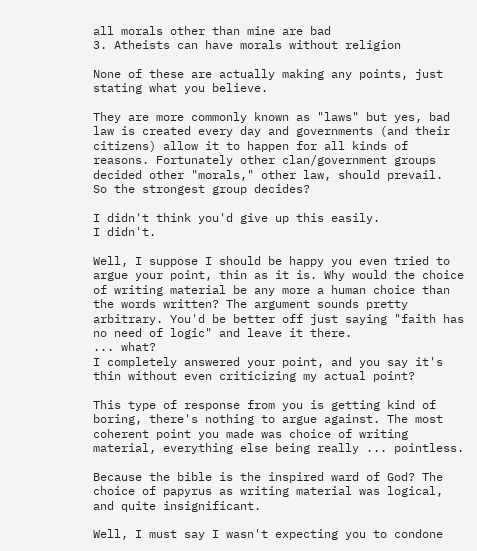all morals other than mine are bad
3. Atheists can have morals without religion

None of these are actually making any points, just stating what you believe.

They are more commonly known as "laws" but yes, bad law is created every day and governments (and their citizens) allow it to happen for all kinds of reasons. Fortunately other clan/government groups decided other "morals," other law, should prevail.
So the strongest group decides?

I didn't think you'd give up this easily.
I didn't.

Well, I suppose I should be happy you even tried to argue your point, thin as it is. Why would the choice of writing material be any more a human choice than the words written? The argument sounds pretty arbitrary. You'd be better off just saying "faith has no need of logic" and leave it there.
... what?
I completely answered your point, and you say it's thin without even criticizing my actual point?

This type of response from you is getting kind of boring, there's nothing to argue against. The most coherent point you made was choice of writing material, everything else being really ... pointless.

Because the bible is the inspired ward of God? The choice of papyrus as writing material was logical, and quite insignificant.

Well, I must say I wasn't expecting you to condone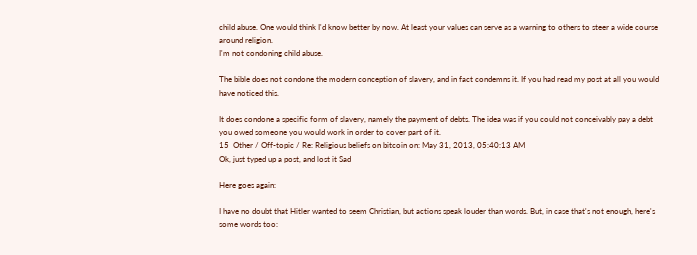child abuse. One would think I'd know better by now. At least your values can serve as a warning to others to steer a wide course around religion.
I'm not condoning child abuse.

The bible does not condone the modern conception of slavery, and in fact condemns it. If you had read my post at all you would have noticed this.

It does condone a specific form of slavery, namely the payment of debts. The idea was if you could not conceivably pay a debt you owed someone you would work in order to cover part of it.
15  Other / Off-topic / Re: Religious beliefs on bitcoin on: May 31, 2013, 05:40:13 AM
Ok, just typed up a post, and lost it Sad

Here goes again:

I have no doubt that Hitler wanted to seem Christian, but actions speak louder than words. But, in case that's not enough, here's some words too: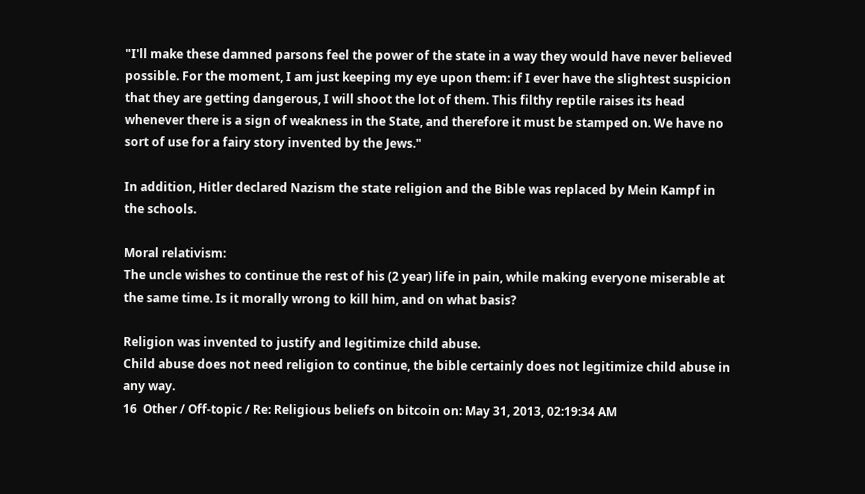"I'll make these damned parsons feel the power of the state in a way they would have never believed possible. For the moment, I am just keeping my eye upon them: if I ever have the slightest suspicion that they are getting dangerous, I will shoot the lot of them. This filthy reptile raises its head whenever there is a sign of weakness in the State, and therefore it must be stamped on. We have no sort of use for a fairy story invented by the Jews."

In addition, Hitler declared Nazism the state religion and the Bible was replaced by Mein Kampf in the schools.

Moral relativism:
The uncle wishes to continue the rest of his (2 year) life in pain, while making everyone miserable at the same time. Is it morally wrong to kill him, and on what basis?

Religion was invented to justify and legitimize child abuse.
Child abuse does not need religion to continue, the bible certainly does not legitimize child abuse in any way.
16  Other / Off-topic / Re: Religious beliefs on bitcoin on: May 31, 2013, 02:19:34 AM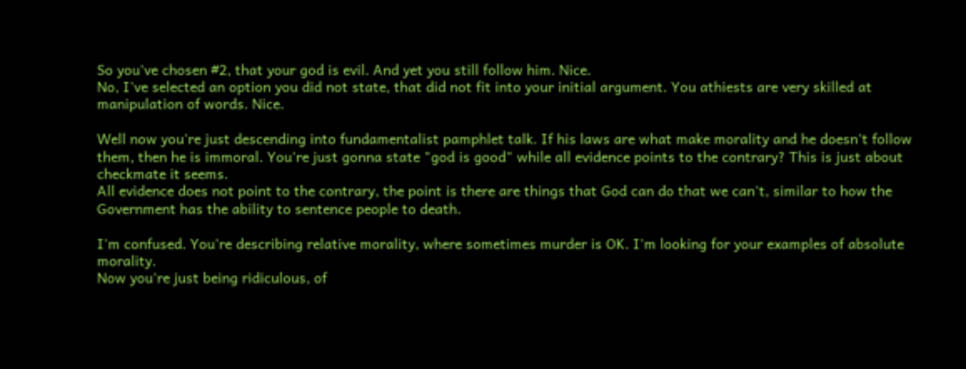So you've chosen #2, that your god is evil. And yet you still follow him. Nice.
No, I've selected an option you did not state, that did not fit into your initial argument. You athiests are very skilled at manipulation of words. Nice.

Well now you're just descending into fundamentalist pamphlet talk. If his laws are what make morality and he doesn't follow them, then he is immoral. You're just gonna state "god is good" while all evidence points to the contrary? This is just about checkmate it seems.
All evidence does not point to the contrary, the point is there are things that God can do that we can't, similar to how the Government has the ability to sentence people to death.

I'm confused. You're describing relative morality, where sometimes murder is OK. I'm looking for your examples of absolute morality.
Now you're just being ridiculous, of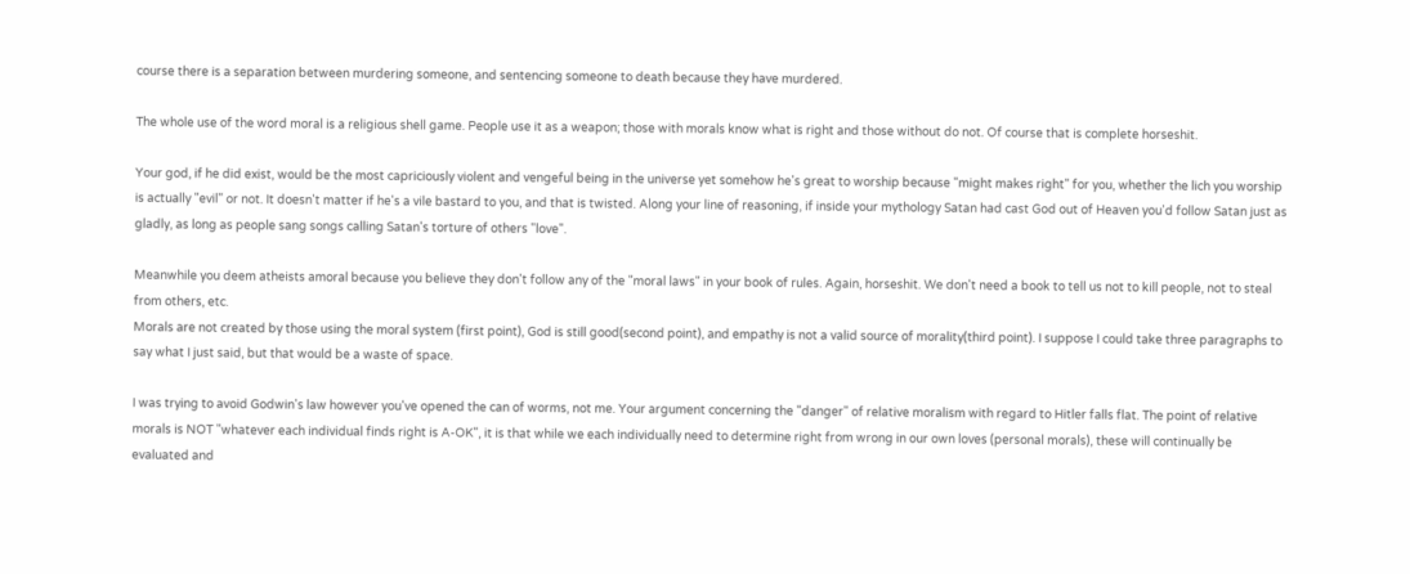course there is a separation between murdering someone, and sentencing someone to death because they have murdered.

The whole use of the word moral is a religious shell game. People use it as a weapon; those with morals know what is right and those without do not. Of course that is complete horseshit.

Your god, if he did exist, would be the most capriciously violent and vengeful being in the universe yet somehow he's great to worship because "might makes right" for you, whether the lich you worship is actually "evil" or not. It doesn't matter if he's a vile bastard to you, and that is twisted. Along your line of reasoning, if inside your mythology Satan had cast God out of Heaven you'd follow Satan just as gladly, as long as people sang songs calling Satan's torture of others "love".

Meanwhile you deem atheists amoral because you believe they don't follow any of the "moral laws" in your book of rules. Again, horseshit. We don't need a book to tell us not to kill people, not to steal from others, etc.
Morals are not created by those using the moral system (first point), God is still good(second point), and empathy is not a valid source of morality(third point). I suppose I could take three paragraphs to say what I just said, but that would be a waste of space.

I was trying to avoid Godwin's law however you've opened the can of worms, not me. Your argument concerning the "danger" of relative moralism with regard to Hitler falls flat. The point of relative morals is NOT "whatever each individual finds right is A-OK", it is that while we each individually need to determine right from wrong in our own loves (personal morals), these will continually be evaluated and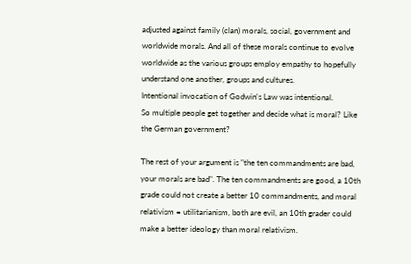adjusted against family (clan) morals, social, government and worldwide morals. And all of these morals continue to evolve worldwide as the various groups employ empathy to hopefully understand one another, groups and cultures.
Intentional invocation of Godwin's Law was intentional.
So multiple people get together and decide what is moral? Like the German government?

The rest of your argument is "the ten commandments are bad, your morals are bad". The ten commandments are good, a 10th grade could not create a better 10 commandments, and moral relativism = utilitarianism, both are evil, an 10th grader could make a better ideology than moral relativism.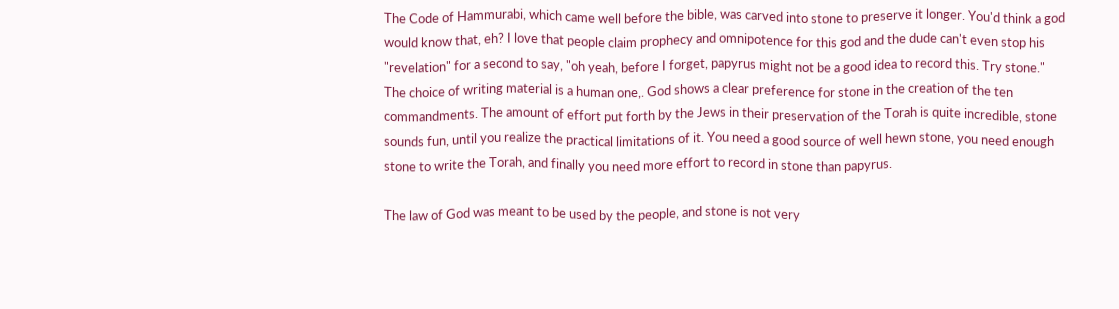The Code of Hammurabi, which came well before the bible, was carved into stone to preserve it longer. You'd think a god would know that, eh? I love that people claim prophecy and omnipotence for this god and the dude can't even stop his "revelation" for a second to say, "oh yeah, before I forget, papyrus might not be a good idea to record this. Try stone."
The choice of writing material is a human one,. God shows a clear preference for stone in the creation of the ten commandments. The amount of effort put forth by the Jews in their preservation of the Torah is quite incredible, stone sounds fun, until you realize the practical limitations of it. You need a good source of well hewn stone, you need enough stone to write the Torah, and finally you need more effort to record in stone than papyrus.

The law of God was meant to be used by the people, and stone is not very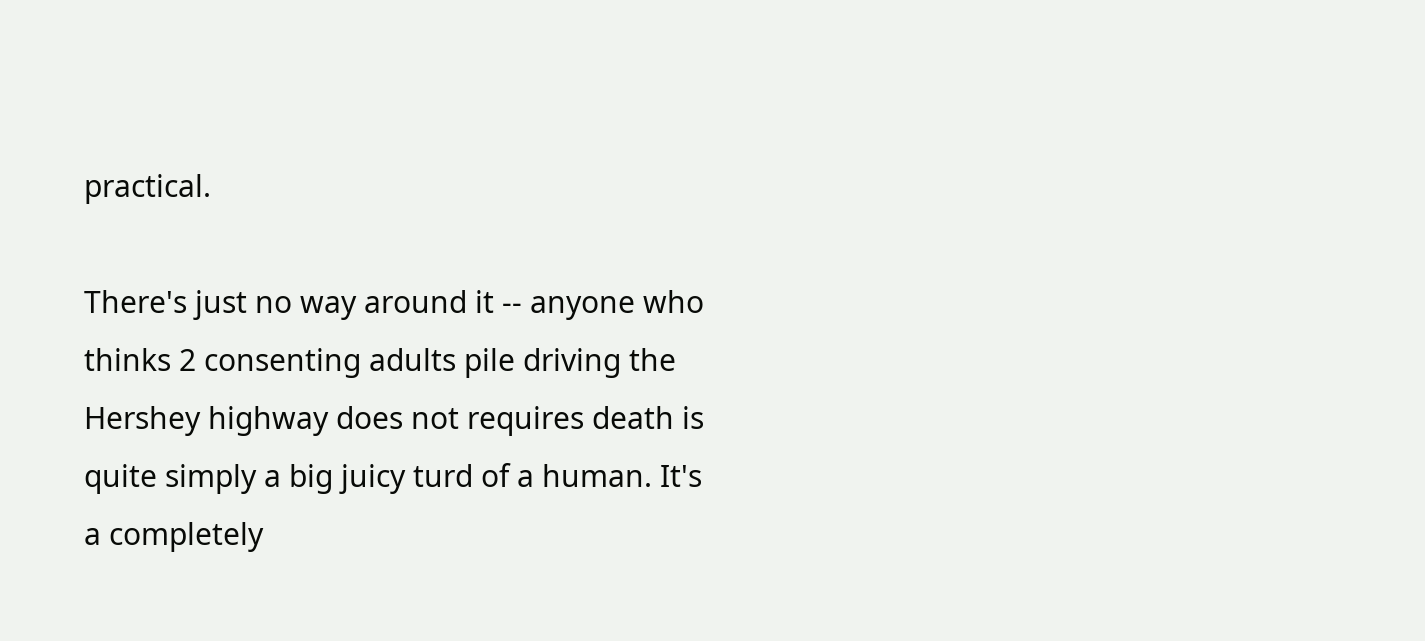practical.

There's just no way around it -- anyone who thinks 2 consenting adults pile driving the Hershey highway does not requires death is quite simply a big juicy turd of a human. It's a completely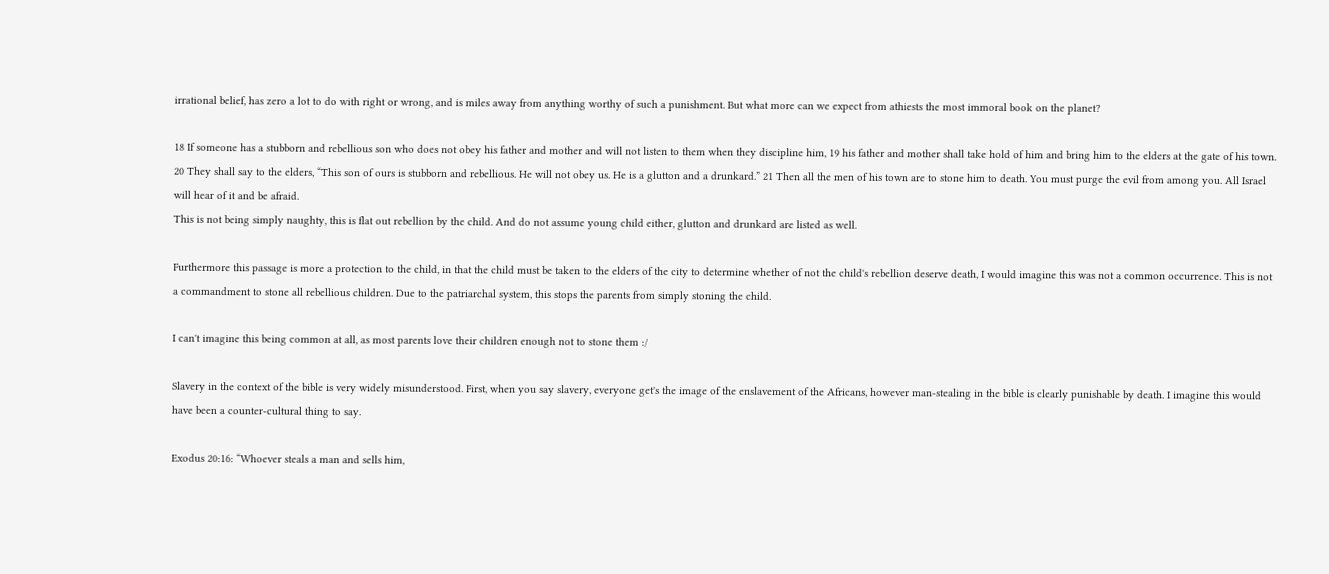irrational belief, has zero a lot to do with right or wrong, and is miles away from anything worthy of such a punishment. But what more can we expect from athiests the most immoral book on the planet?

18 If someone has a stubborn and rebellious son who does not obey his father and mother and will not listen to them when they discipline him, 19 his father and mother shall take hold of him and bring him to the elders at the gate of his town. 20 They shall say to the elders, “This son of ours is stubborn and rebellious. He will not obey us. He is a glutton and a drunkard.” 21 Then all the men of his town are to stone him to death. You must purge the evil from among you. All Israel will hear of it and be afraid.
This is not being simply naughty, this is flat out rebellion by the child. And do not assume young child either, glutton and drunkard are listed as well.

Furthermore this passage is more a protection to the child, in that the child must be taken to the elders of the city to determine whether of not the child's rebellion deserve death, I would imagine this was not a common occurrence. This is not a commandment to stone all rebellious children. Due to the patriarchal system, this stops the parents from simply stoning the child.

I can't imagine this being common at all, as most parents love their children enough not to stone them :/

Slavery in the context of the bible is very widely misunderstood. First, when you say slavery, everyone get's the image of the enslavement of the Africans, however man-stealing in the bible is clearly punishable by death. I imagine this would have been a counter-cultural thing to say.

Exodus 20:16: “Whoever steals a man and sells him,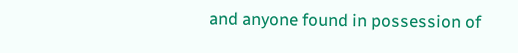and anyone found in possession of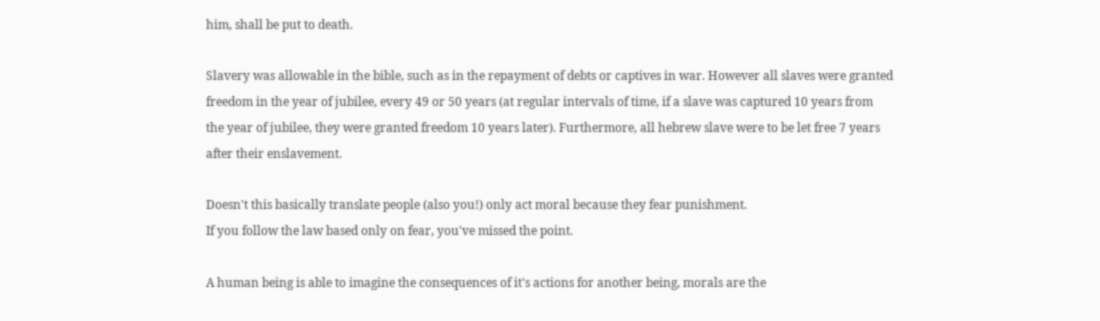him, shall be put to death.

Slavery was allowable in the bible, such as in the repayment of debts or captives in war. However all slaves were granted freedom in the year of jubilee, every 49 or 50 years (at regular intervals of time, if a slave was captured 10 years from the year of jubilee, they were granted freedom 10 years later). Furthermore, all hebrew slave were to be let free 7 years after their enslavement.

Doesn't this basically translate people (also you!) only act moral because they fear punishment.
If you follow the law based only on fear, you've missed the point.

A human being is able to imagine the consequences of it's actions for another being, morals are the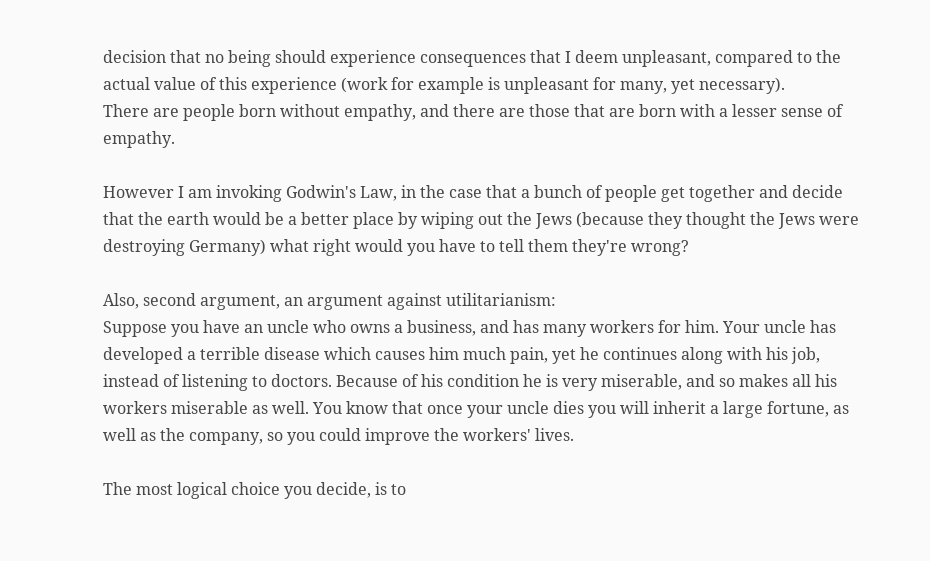decision that no being should experience consequences that I deem unpleasant, compared to the actual value of this experience (work for example is unpleasant for many, yet necessary).
There are people born without empathy, and there are those that are born with a lesser sense of empathy.

However I am invoking Godwin's Law, in the case that a bunch of people get together and decide that the earth would be a better place by wiping out the Jews (because they thought the Jews were destroying Germany) what right would you have to tell them they're wrong?

Also, second argument, an argument against utilitarianism:
Suppose you have an uncle who owns a business, and has many workers for him. Your uncle has developed a terrible disease which causes him much pain, yet he continues along with his job, instead of listening to doctors. Because of his condition he is very miserable, and so makes all his workers miserable as well. You know that once your uncle dies you will inherit a large fortune, as well as the company, so you could improve the workers' lives.

The most logical choice you decide, is to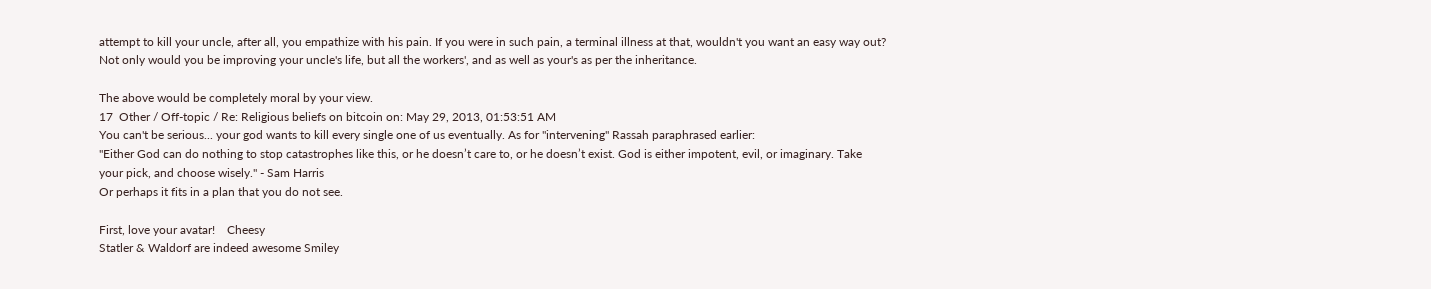attempt to kill your uncle, after all, you empathize with his pain. If you were in such pain, a terminal illness at that, wouldn't you want an easy way out? Not only would you be improving your uncle's life, but all the workers', and as well as your's as per the inheritance.

The above would be completely moral by your view.
17  Other / Off-topic / Re: Religious beliefs on bitcoin on: May 29, 2013, 01:53:51 AM
You can't be serious... your god wants to kill every single one of us eventually. As for "intervening" Rassah paraphrased earlier:
"Either God can do nothing to stop catastrophes like this, or he doesn’t care to, or he doesn’t exist. God is either impotent, evil, or imaginary. Take your pick, and choose wisely." - Sam Harris
Or perhaps it fits in a plan that you do not see.

First, love your avatar!    Cheesy
Statler & Waldorf are indeed awesome Smiley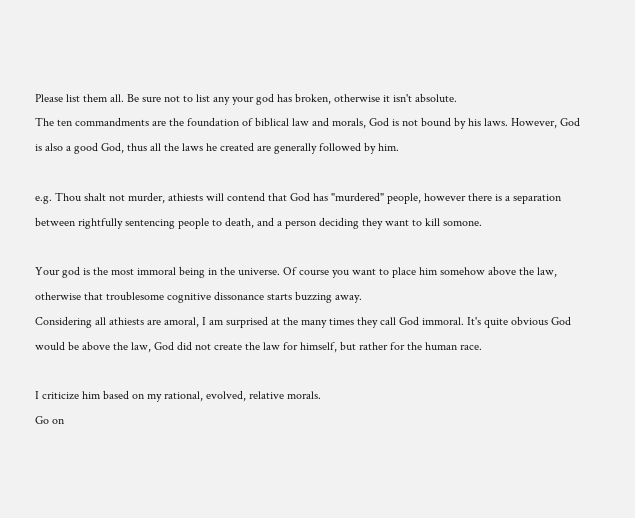Please list them all. Be sure not to list any your god has broken, otherwise it isn't absolute.
The ten commandments are the foundation of biblical law and morals, God is not bound by his laws. However, God is also a good God, thus all the laws he created are generally followed by him.

e.g. Thou shalt not murder, athiests will contend that God has "murdered" people, however there is a separation between rightfully sentencing people to death, and a person deciding they want to kill somone.

Your god is the most immoral being in the universe. Of course you want to place him somehow above the law, otherwise that troublesome cognitive dissonance starts buzzing away.
Considering all athiests are amoral, I am surprised at the many times they call God immoral. It's quite obvious God would be above the law, God did not create the law for himself, but rather for the human race.

I criticize him based on my rational, evolved, relative morals.
Go on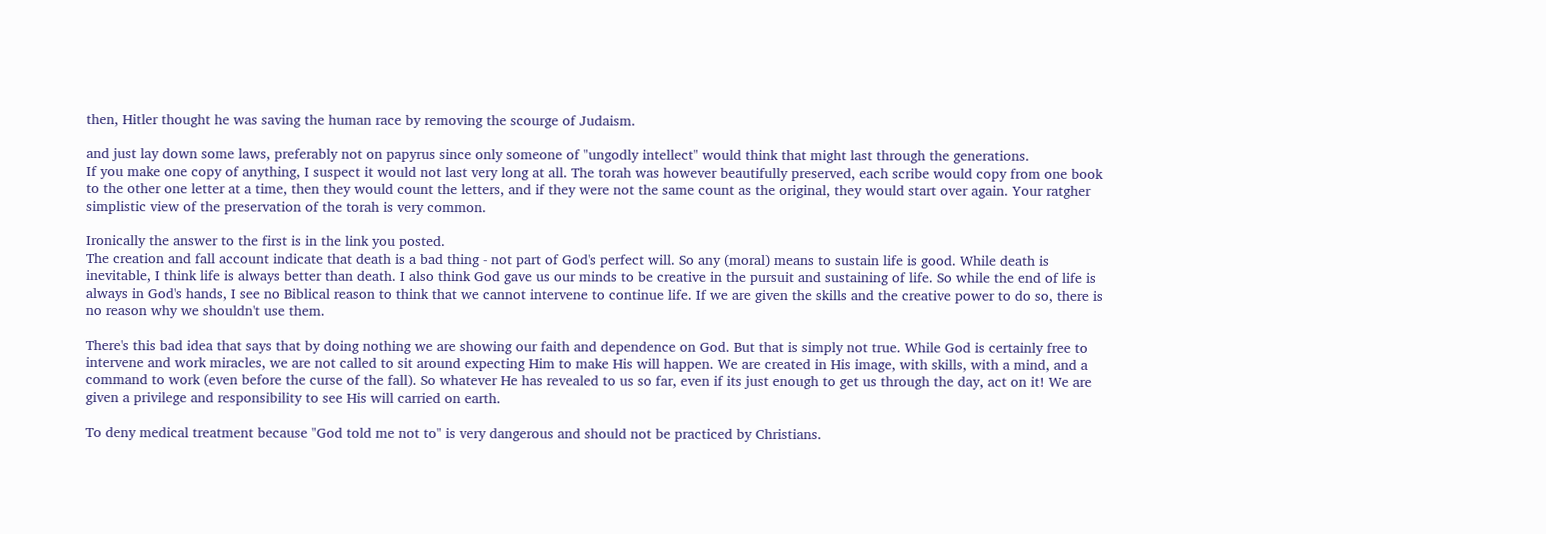then, Hitler thought he was saving the human race by removing the scourge of Judaism.

and just lay down some laws, preferably not on papyrus since only someone of "ungodly intellect" would think that might last through the generations.
If you make one copy of anything, I suspect it would not last very long at all. The torah was however beautifully preserved, each scribe would copy from one book to the other one letter at a time, then they would count the letters, and if they were not the same count as the original, they would start over again. Your ratgher simplistic view of the preservation of the torah is very common.

Ironically the answer to the first is in the link you posted.
The creation and fall account indicate that death is a bad thing - not part of God's perfect will. So any (moral) means to sustain life is good. While death is inevitable, I think life is always better than death. I also think God gave us our minds to be creative in the pursuit and sustaining of life. So while the end of life is always in God's hands, I see no Biblical reason to think that we cannot intervene to continue life. If we are given the skills and the creative power to do so, there is no reason why we shouldn't use them.

There's this bad idea that says that by doing nothing we are showing our faith and dependence on God. But that is simply not true. While God is certainly free to intervene and work miracles, we are not called to sit around expecting Him to make His will happen. We are created in His image, with skills, with a mind, and a command to work (even before the curse of the fall). So whatever He has revealed to us so far, even if its just enough to get us through the day, act on it! We are given a privilege and responsibility to see His will carried on earth.

To deny medical treatment because "God told me not to" is very dangerous and should not be practiced by Christians.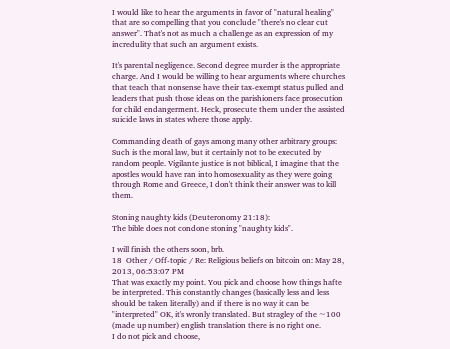I would like to hear the arguments in favor of "natural healing" that are so compelling that you conclude "there's no clear cut answer". That's not as much a challenge as an expression of my incredulity that such an argument exists.

It's parental negligence. Second degree murder is the appropriate charge. And I would be willing to hear arguments where churches that teach that nonsense have their tax-exempt status pulled and leaders that push those ideas on the parishioners face prosecution for child endangerment. Heck, prosecute them under the assisted suicide laws in states where those apply.

Commanding death of gays among many other arbitrary groups:
Such is the moral law, but it certainly not to be executed by random people. Vigilante justice is not biblical, I imagine that the apostles would have ran into homosexuality as they were going through Rome and Greece, I don't think their answer was to kill them.

Stoning naughty kids (Deuteronomy 21:18):
The bible does not condone stoning "naughty kids".

I will finish the others soon, brb.
18  Other / Off-topic / Re: Religious beliefs on bitcoin on: May 28, 2013, 06:53:07 PM
That was exactly my point. You pick and choose how things hafte be interpreted. This constantly changes (basically less and less should be taken literally) and if there is no way it can be "interpreted" OK, it's wronly translated. But stragley of the ~100 (made up number) english translation there is no right one.
I do not pick and choose,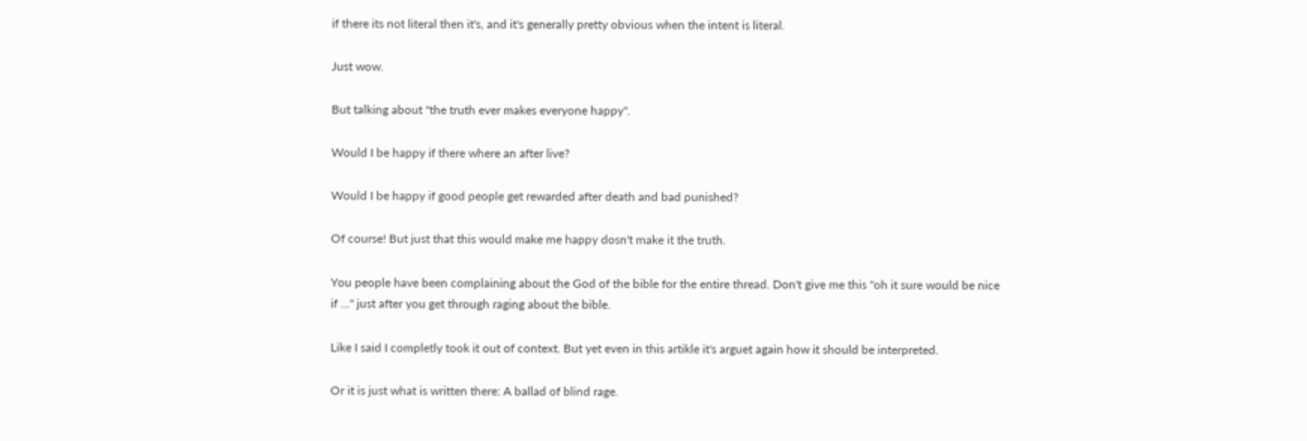if there its not literal then it's, and it's generally pretty obvious when the intent is literal.

Just wow.

But talking about "the truth ever makes everyone happy".

Would I be happy if there where an after live?

Would I be happy if good people get rewarded after death and bad punished?

Of course! But just that this would make me happy dosn't make it the truth.

You people have been complaining about the God of the bible for the entire thread. Don't give me this "oh it sure would be nice if ..." just after you get through raging about the bible.

Like I said I completly took it out of context. But yet even in this artikle it's arguet again how it should be interpreted.

Or it is just what is written there: A ballad of blind rage.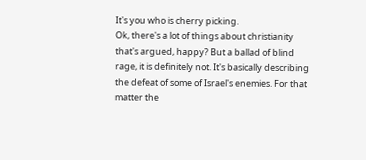It's you who is cherry picking.
Ok, there's a lot of things about christianity that's argued, happy? But a ballad of blind rage, it is definitely not. It's basically describing the defeat of some of Israel's enemies. For that matter the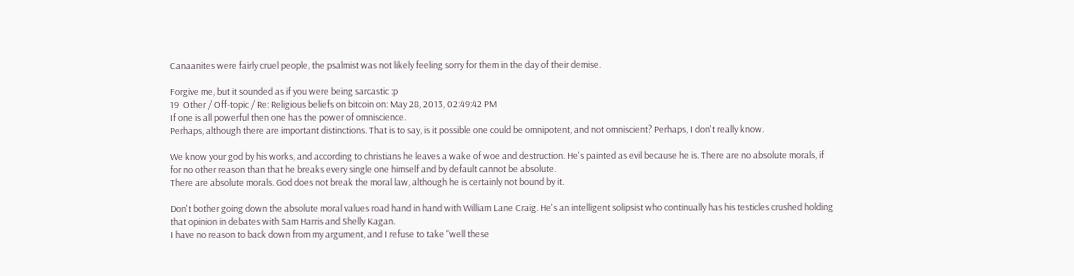Canaanites were fairly cruel people, the psalmist was not likely feeling sorry for them in the day of their demise.

Forgive me, but it sounded as if you were being sarcastic :p
19  Other / Off-topic / Re: Religious beliefs on bitcoin on: May 28, 2013, 02:49:42 PM
If one is all powerful then one has the power of omniscience.
Perhaps, although there are important distinctions. That is to say, is it possible one could be omnipotent, and not omniscient? Perhaps, I don't really know.

We know your god by his works, and according to christians he leaves a wake of woe and destruction. He's painted as evil because he is. There are no absolute morals, if for no other reason than that he breaks every single one himself and by default cannot be absolute.
There are absolute morals. God does not break the moral law, although he is certainly not bound by it.

Don't bother going down the absolute moral values road hand in hand with William Lane Craig. He's an intelligent solipsist who continually has his testicles crushed holding that opinion in debates with Sam Harris and Shelly Kagan.
I have no reason to back down from my argument, and I refuse to take "well these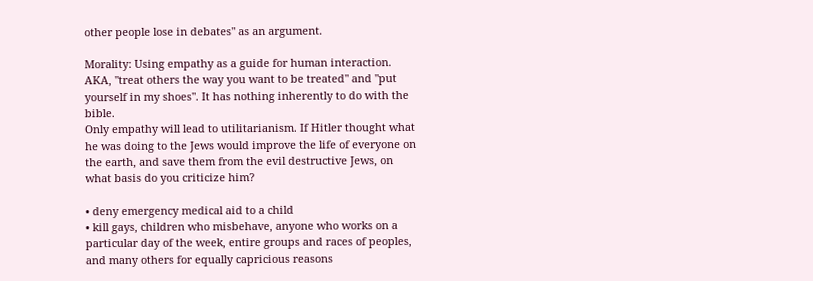other people lose in debates" as an argument.

Morality: Using empathy as a guide for human interaction. AKA, "treat others the way you want to be treated" and "put yourself in my shoes". It has nothing inherently to do with the bible.
Only empathy will lead to utilitarianism. If Hitler thought what he was doing to the Jews would improve the life of everyone on the earth, and save them from the evil destructive Jews, on what basis do you criticize him?

• deny emergency medical aid to a child
• kill gays, children who misbehave, anyone who works on a particular day of the week, entire groups and races of peoples, and many others for equally capricious reasons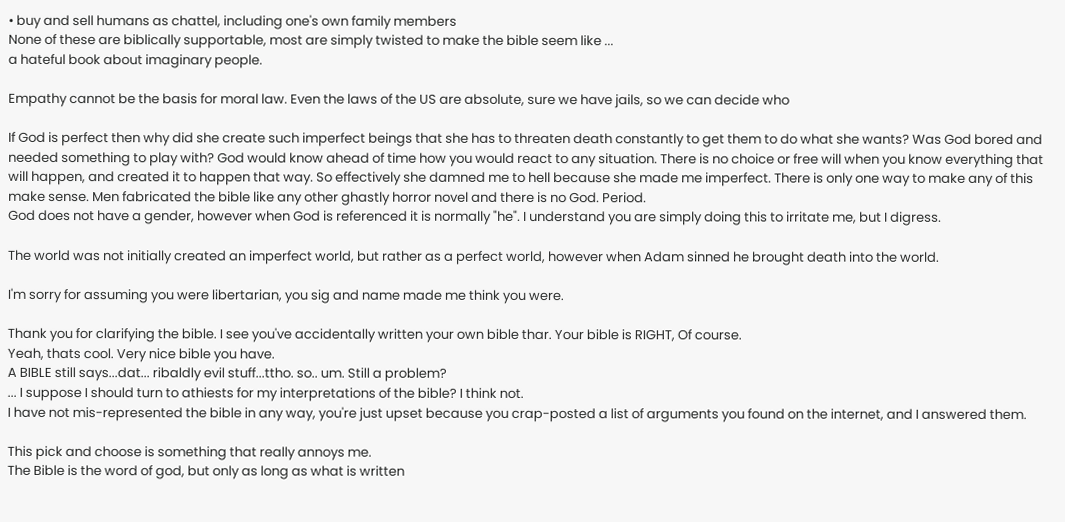• buy and sell humans as chattel, including one's own family members
None of these are biblically supportable, most are simply twisted to make the bible seem like ...
a hateful book about imaginary people.

Empathy cannot be the basis for moral law. Even the laws of the US are absolute, sure we have jails, so we can decide who

If God is perfect then why did she create such imperfect beings that she has to threaten death constantly to get them to do what she wants? Was God bored and needed something to play with? God would know ahead of time how you would react to any situation. There is no choice or free will when you know everything that will happen, and created it to happen that way. So effectively she damned me to hell because she made me imperfect. There is only one way to make any of this make sense. Men fabricated the bible like any other ghastly horror novel and there is no God. Period.
God does not have a gender, however when God is referenced it is normally "he". I understand you are simply doing this to irritate me, but I digress.

The world was not initially created an imperfect world, but rather as a perfect world, however when Adam sinned he brought death into the world.

I'm sorry for assuming you were libertarian, you sig and name made me think you were.

Thank you for clarifying the bible. I see you've accidentally written your own bible thar. Your bible is RIGHT, Of course.
Yeah, thats cool. Very nice bible you have.
A BIBLE still says...dat... ribaldly evil stuff...ttho. so.. um. Still a problem?
... I suppose I should turn to athiests for my interpretations of the bible? I think not.
I have not mis-represented the bible in any way, you're just upset because you crap-posted a list of arguments you found on the internet, and I answered them.

This pick and choose is something that really annoys me.
The Bible is the word of god, but only as long as what is written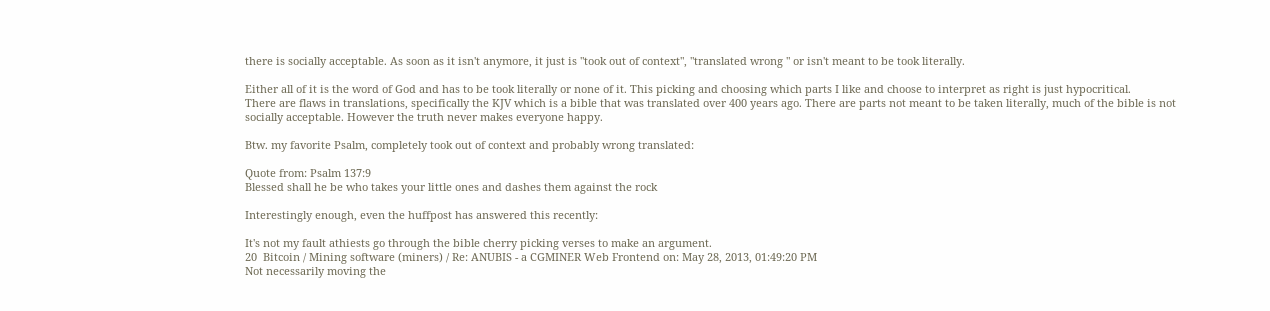there is socially acceptable. As soon as it isn't anymore, it just is "took out of context", "translated wrong " or isn't meant to be took literally.

Either all of it is the word of God and has to be took literally or none of it. This picking and choosing which parts I like and choose to interpret as right is just hypocritical.
There are flaws in translations, specifically the KJV which is a bible that was translated over 400 years ago. There are parts not meant to be taken literally, much of the bible is not socially acceptable. However the truth never makes everyone happy.

Btw. my favorite Psalm, completely took out of context and probably wrong translated:

Quote from: Psalm 137:9
Blessed shall he be who takes your little ones and dashes them against the rock

Interestingly enough, even the huffpost has answered this recently:

It's not my fault athiests go through the bible cherry picking verses to make an argument.
20  Bitcoin / Mining software (miners) / Re: ANUBIS - a CGMINER Web Frontend on: May 28, 2013, 01:49:20 PM
Not necessarily moving the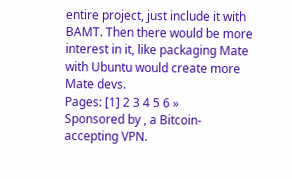entire project, just include it with BAMT. Then there would be more interest in it, like packaging Mate with Ubuntu would create more Mate devs.
Pages: [1] 2 3 4 5 6 »
Sponsored by , a Bitcoin-accepting VPN.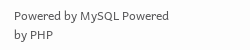Powered by MySQL Powered by PHP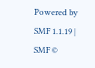Powered by SMF 1.1.19 | SMF ©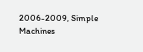2006-2009, Simple Machines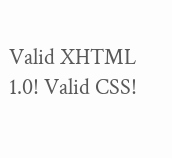Valid XHTML 1.0! Valid CSS!